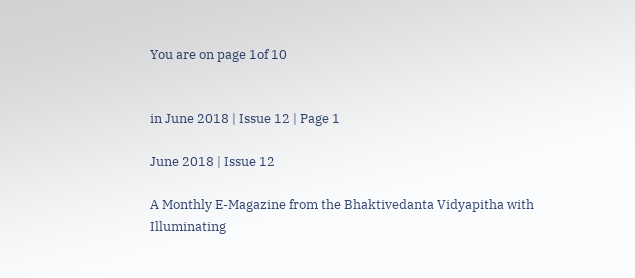You are on page 1of 10


in June 2018 | Issue 12 | Page 1

June 2018 | Issue 12

A Monthly E-Magazine from the Bhaktivedanta Vidyapitha with Illuminating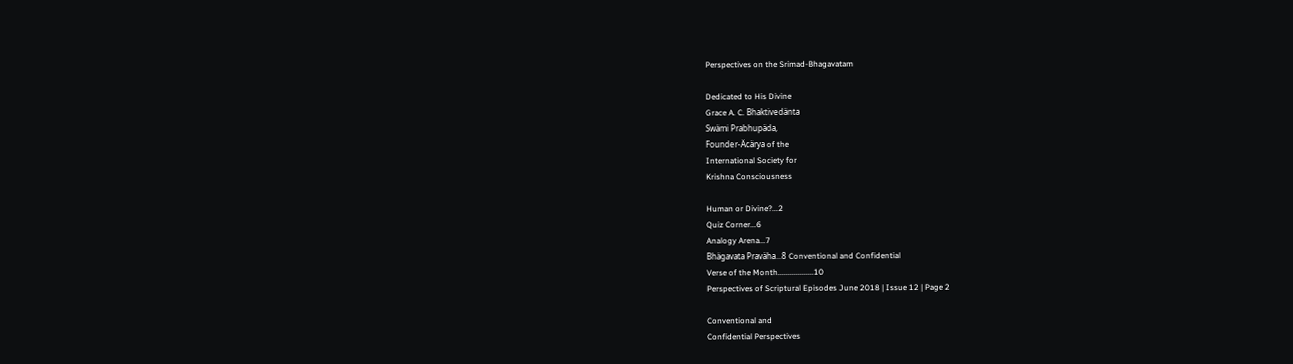Perspectives on the Srimad-Bhagavatam

Dedicated to His Divine
Grace A. C. Bhaktivedänta
Swämi Prabhupäda,
Founder-Äcärya of the
International Society for
Krishna Consciousness

Human or Divine?...2
Quiz Corner...6
Analogy Arena...7
Bhägavata Praväha...8 Conventional and Confidential
Verse of the Month..................10
Perspectives of Scriptural Episodes June 2018 | Issue 12 | Page 2

Conventional and
Confidential Perspectives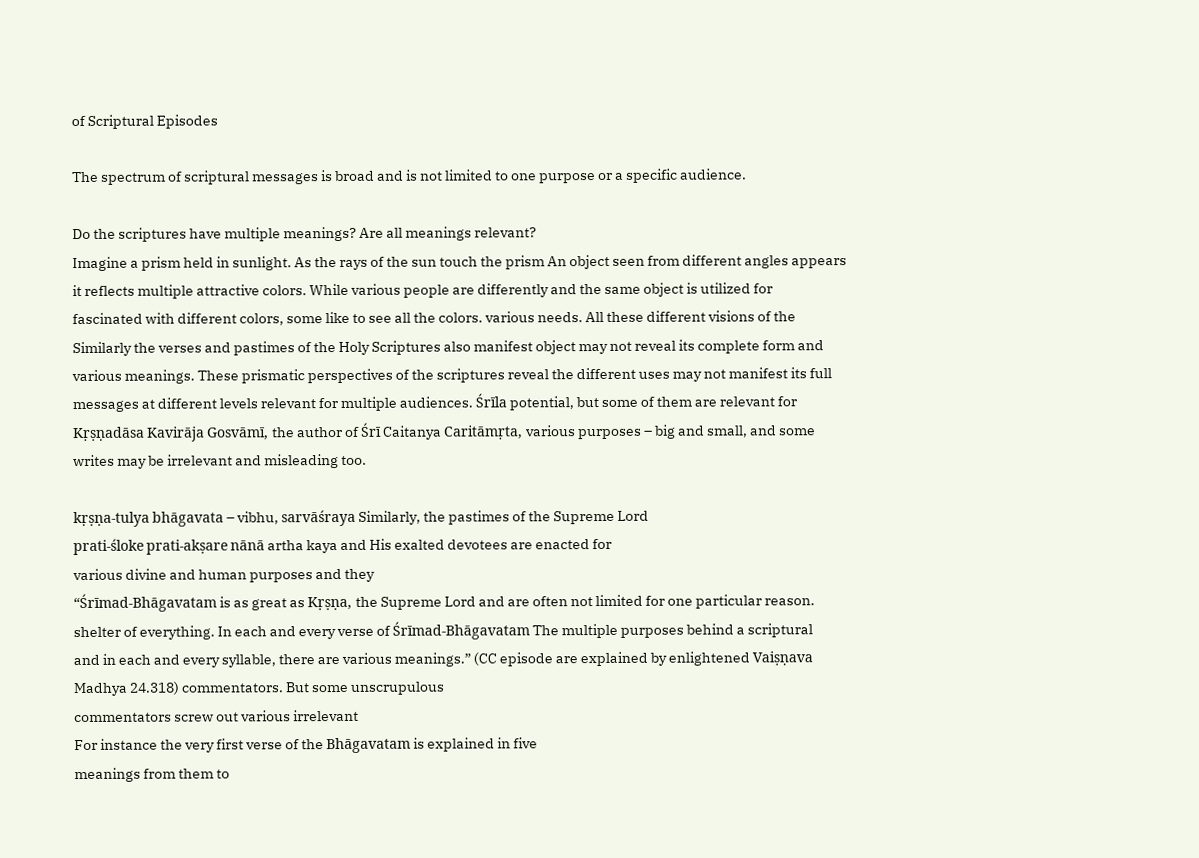of Scriptural Episodes

The spectrum of scriptural messages is broad and is not limited to one purpose or a specific audience.

Do the scriptures have multiple meanings? Are all meanings relevant?
Imagine a prism held in sunlight. As the rays of the sun touch the prism An object seen from different angles appears
it reflects multiple attractive colors. While various people are differently and the same object is utilized for
fascinated with different colors, some like to see all the colors. various needs. All these different visions of the
Similarly the verses and pastimes of the Holy Scriptures also manifest object may not reveal its complete form and
various meanings. These prismatic perspectives of the scriptures reveal the different uses may not manifest its full
messages at different levels relevant for multiple audiences. Śrīla potential, but some of them are relevant for
Kṛṣṇadāsa Kavirāja Gosvāmī, the author of Śrī Caitanya Caritāmṛta, various purposes – big and small, and some
writes may be irrelevant and misleading too.

kṛṣṇa-tulya bhāgavata – vibhu, sarvāśraya Similarly, the pastimes of the Supreme Lord
prati-śloke prati-akṣare nānā artha kaya and His exalted devotees are enacted for
various divine and human purposes and they
“Śrīmad-Bhāgavatam is as great as Kṛṣṇa, the Supreme Lord and are often not limited for one particular reason.
shelter of everything. In each and every verse of Śrīmad-Bhāgavatam The multiple purposes behind a scriptural
and in each and every syllable, there are various meanings.” (CC episode are explained by enlightened Vaiṣṇava
Madhya 24.318) commentators. But some unscrupulous
commentators screw out various irrelevant
For instance the very first verse of the Bhāgavatam is explained in five
meanings from them to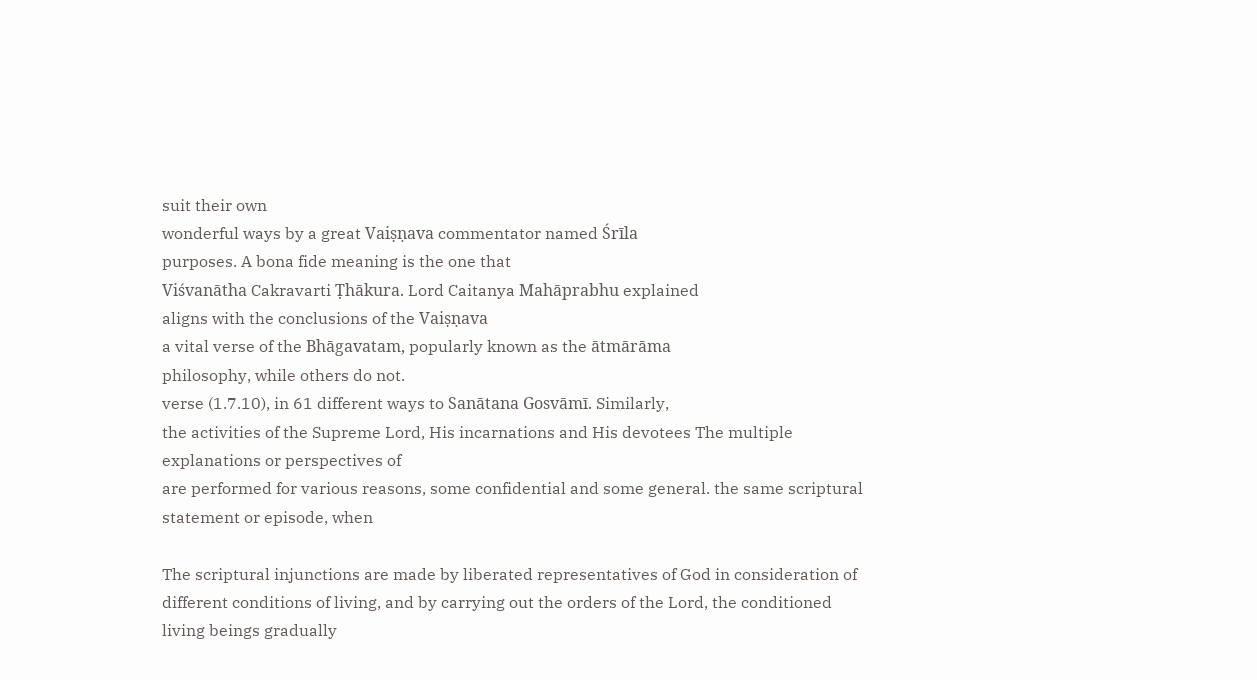suit their own
wonderful ways by a great Vaiṣṇava commentator named Śrīla
purposes. A bona fide meaning is the one that
Viśvanātha Cakravarti Ṭhākura. Lord Caitanya Mahāprabhu explained
aligns with the conclusions of the Vaiṣṇava
a vital verse of the Bhāgavatam, popularly known as the ātmārāma
philosophy, while others do not.
verse (1.7.10), in 61 different ways to Sanātana Gosvāmī. Similarly,
the activities of the Supreme Lord, His incarnations and His devotees The multiple explanations or perspectives of
are performed for various reasons, some confidential and some general. the same scriptural statement or episode, when

The scriptural injunctions are made by liberated representatives of God in consideration of
different conditions of living, and by carrying out the orders of the Lord, the conditioned
living beings gradually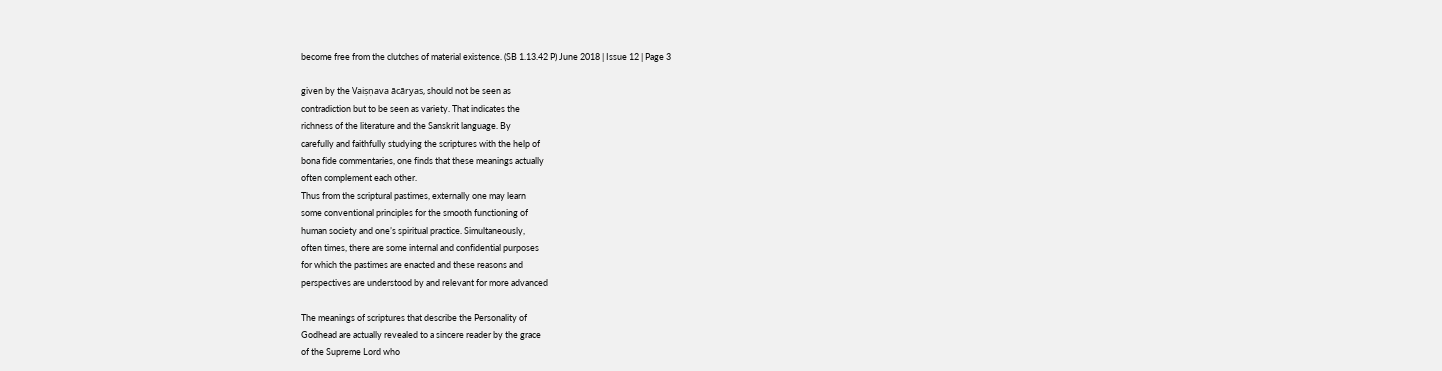become free from the clutches of material existence. (SB 1.13.42 P) June 2018 | Issue 12 | Page 3

given by the Vaiṣṇava ācāryas, should not be seen as
contradiction but to be seen as variety. That indicates the
richness of the literature and the Sanskrit language. By
carefully and faithfully studying the scriptures with the help of
bona fide commentaries, one finds that these meanings actually
often complement each other.
Thus from the scriptural pastimes, externally one may learn
some conventional principles for the smooth functioning of
human society and one’s spiritual practice. Simultaneously,
often times, there are some internal and confidential purposes
for which the pastimes are enacted and these reasons and
perspectives are understood by and relevant for more advanced

The meanings of scriptures that describe the Personality of
Godhead are actually revealed to a sincere reader by the grace
of the Supreme Lord who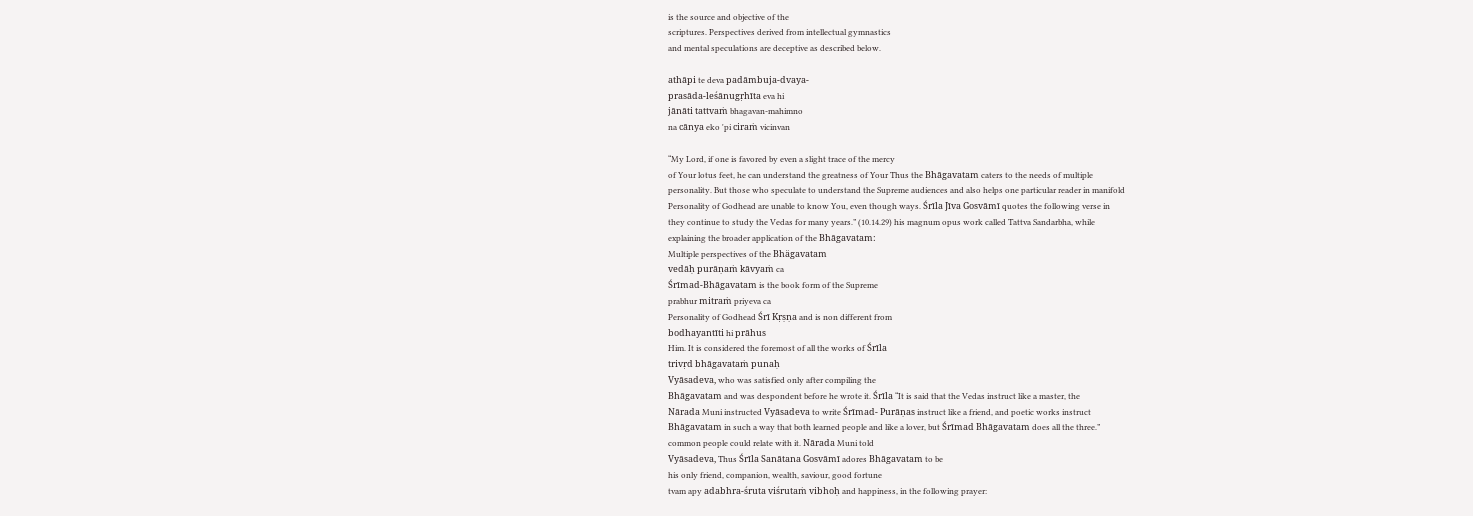is the source and objective of the
scriptures. Perspectives derived from intellectual gymnastics
and mental speculations are deceptive as described below.

athāpi te deva padāmbuja-dvaya-
prasāda-leśānugṛhīta eva hi
jānāti tattvaṁ bhagavan-mahimno
na cānya eko 'pi ciraṁ vicinvan

“My Lord, if one is favored by even a slight trace of the mercy
of Your lotus feet, he can understand the greatness of Your Thus the Bhāgavatam caters to the needs of multiple
personality. But those who speculate to understand the Supreme audiences and also helps one particular reader in manifold
Personality of Godhead are unable to know You, even though ways. Śrīla Jīva Gosvāmī quotes the following verse in
they continue to study the Vedas for many years.” (10.14.29) his magnum opus work called Tattva Sandarbha, while
explaining the broader application of the Bhāgavatam:
Multiple perspectives of the Bhägavatam
vedāḥ purāṇaṁ kāvyaṁ ca
Śrīmad-Bhāgavatam is the book form of the Supreme
prabhur mitraṁ priyeva ca
Personality of Godhead Śrī Kṛṣṇa and is non different from
bodhayantīti hi prāhus
Him. It is considered the foremost of all the works of Śrīla
trivṛd bhāgavataṁ punaḥ
Vyāsadeva, who was satisfied only after compiling the
Bhāgavatam and was despondent before he wrote it. Śrīla “It is said that the Vedas instruct like a master, the
Nārada Muni instructed Vyāsadeva to write Śrīmad- Purāṇas instruct like a friend, and poetic works instruct
Bhāgavatam in such a way that both learned people and like a lover, but Śrīmad Bhāgavatam does all the three.”
common people could relate with it. Nārada Muni told
Vyāsadeva, Thus Śrīla Sanātana Gosvāmī adores Bhāgavatam to be
his only friend, companion, wealth, saviour, good fortune
tvam apy adabhra-śruta viśrutaṁ vibhoḥ and happiness, in the following prayer: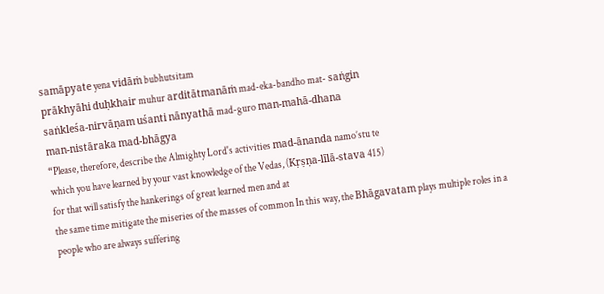samāpyate yena vidāṁ bubhutsitam
prākhyāhi duḥkhair muhur arditātmanāṁ mad-eka-bandho mat- saṅgin
saṅkleśa-nirvāṇam uśanti nānyathā mad-guro man-mahā-dhana
man-nistāraka mad-bhāgya
“Please, therefore, describe the Almighty Lord's activities mad-ānanda namo’stu te
which you have learned by your vast knowledge of the Vedas, (Kṛṣṇa-līlā-stava 415)
for that will satisfy the hankerings of great learned men and at
the same time mitigate the miseries of the masses of common In this way, the Bhāgavatam plays multiple roles in a
people who are always suffering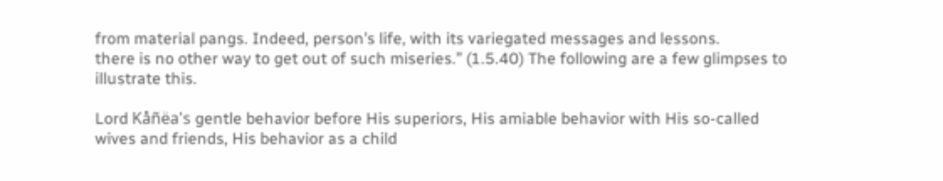from material pangs. Indeed, person’s life, with its variegated messages and lessons.
there is no other way to get out of such miseries.” (1.5.40) The following are a few glimpses to illustrate this.

Lord Kåñëa's gentle behavior before His superiors, His amiable behavior with His so-called
wives and friends, His behavior as a child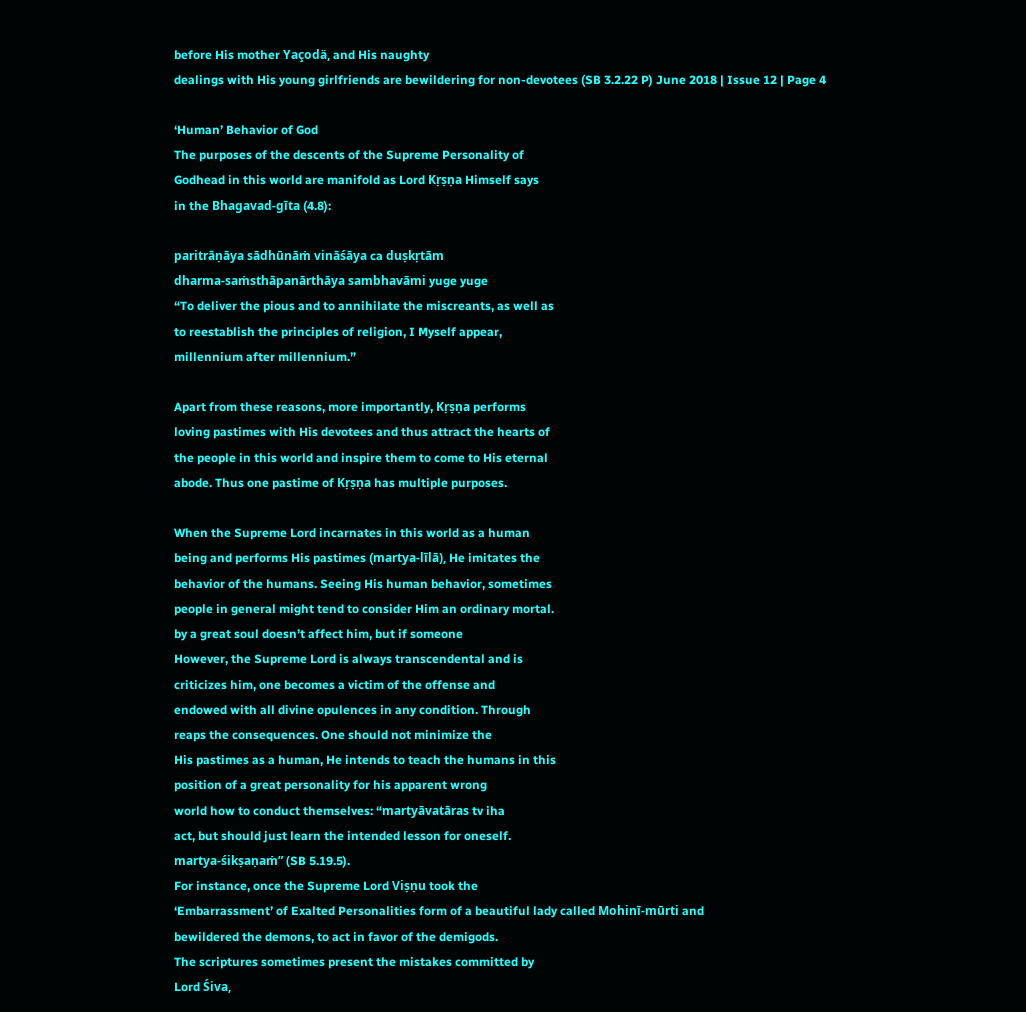before His mother Yaçodä, and His naughty
dealings with His young girlfriends are bewildering for non-devotees (SB 3.2.22 P) June 2018 | Issue 12 | Page 4

‘Human’ Behavior of God
The purposes of the descents of the Supreme Personality of
Godhead in this world are manifold as Lord Kṛṣṇa Himself says
in the Bhagavad-gīta (4.8):

paritrāṇāya sādhūnāṁ vināśāya ca duṣkṛtām
dharma-saṁsthāpanārthāya sambhavāmi yuge yuge
“To deliver the pious and to annihilate the miscreants, as well as
to reestablish the principles of religion, I Myself appear,
millennium after millennium.”

Apart from these reasons, more importantly, Kṛṣṇa performs
loving pastimes with His devotees and thus attract the hearts of
the people in this world and inspire them to come to His eternal
abode. Thus one pastime of Kṛṣṇa has multiple purposes.

When the Supreme Lord incarnates in this world as a human
being and performs His pastimes (martya-līlā), He imitates the
behavior of the humans. Seeing His human behavior, sometimes
people in general might tend to consider Him an ordinary mortal.
by a great soul doesn’t affect him, but if someone
However, the Supreme Lord is always transcendental and is
criticizes him, one becomes a victim of the offense and
endowed with all divine opulences in any condition. Through
reaps the consequences. One should not minimize the
His pastimes as a human, He intends to teach the humans in this
position of a great personality for his apparent wrong
world how to conduct themselves: “martyāvatāras tv iha
act, but should just learn the intended lesson for oneself.
martya-śikṣaṇaṁ” (SB 5.19.5).
For instance, once the Supreme Lord Viṣṇu took the
‘Embarrassment’ of Exalted Personalities form of a beautiful lady called Mohinī-mūrti and
bewildered the demons, to act in favor of the demigods.
The scriptures sometimes present the mistakes committed by
Lord Śiva,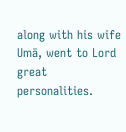along with his wife Umā, went to Lord
great personalities.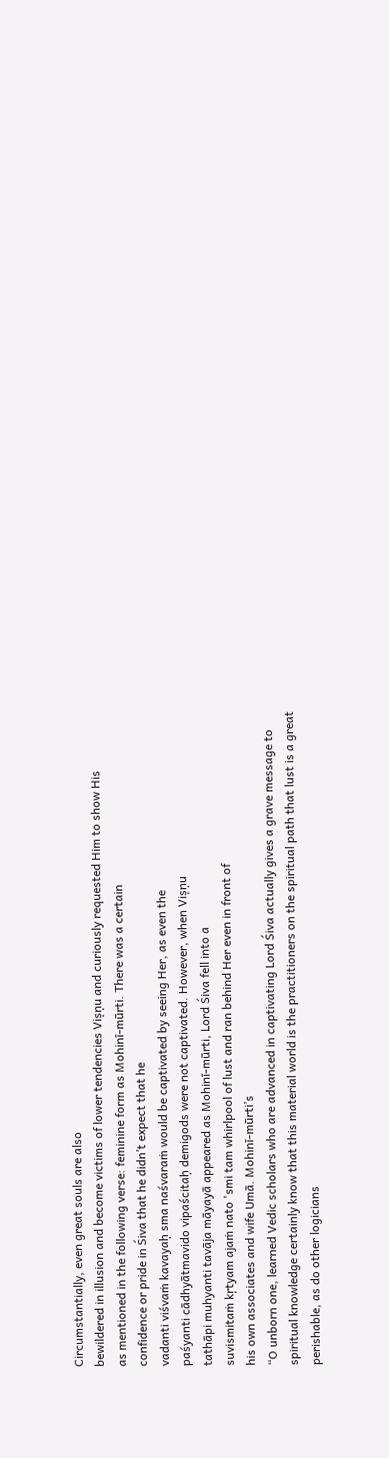Circumstantially, even great souls are also
bewildered in illusion and become victims of lower tendencies Viṣṇu and curiously requested Him to show His
as mentioned in the following verse: feminine form as Mohinī-mūrti. There was a certain
confidence or pride in Śiva that he didn’t expect that he
vadanti viśvaṁ kavayaḥ sma naśvaraṁ would be captivated by seeing Her, as even the
paśyanti cādhyātmavido vipaścitaḥ demigods were not captivated. However, when Viṣṇu
tathāpi muhyanti tavāja māyayā appeared as Mohinī-mūrti, Lord Śiva fell into a
suvismitaṁ kṛtyam ajaṁ nato 'smi tam whirlpool of lust and ran behind Her even in front of
his own associates and wife Umā. Mohinī-mūrti’s
“O unborn one, learned Vedic scholars who are advanced in captivating Lord Śiva actually gives a grave message to
spiritual knowledge certainly know that this material world is the practitioners on the spiritual path that lust is a great
perishable, as do other logicians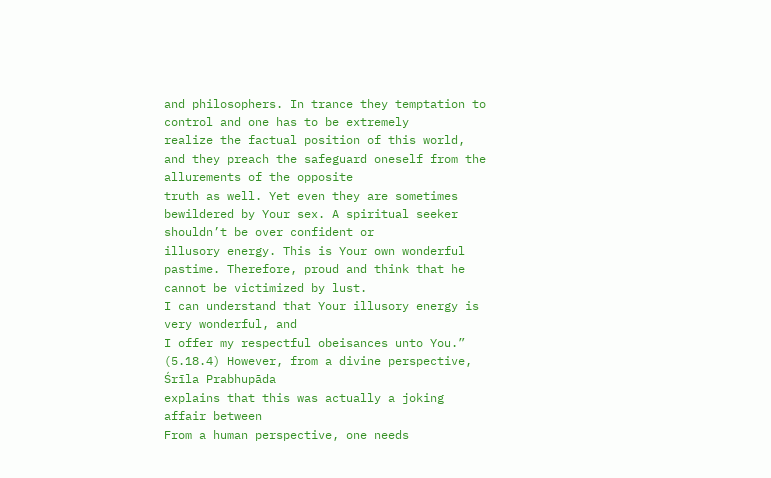and philosophers. In trance they temptation to control and one has to be extremely
realize the factual position of this world, and they preach the safeguard oneself from the allurements of the opposite
truth as well. Yet even they are sometimes bewildered by Your sex. A spiritual seeker shouldn’t be over confident or
illusory energy. This is Your own wonderful pastime. Therefore, proud and think that he cannot be victimized by lust.
I can understand that Your illusory energy is very wonderful, and
I offer my respectful obeisances unto You.” (5.18.4) However, from a divine perspective, Śrīla Prabhupāda
explains that this was actually a joking affair between
From a human perspective, one needs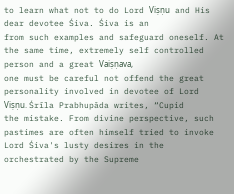to learn what not to do Lord Viṣṇu and His dear devotee Śiva. Śiva is an
from such examples and safeguard oneself. At the same time, extremely self controlled person and a great Vaiṣṇava,
one must be careful not offend the great personality involved in devotee of Lord Viṣṇu. Śrīla Prabhupāda writes, “Cupid
the mistake. From divine perspective, such pastimes are often himself tried to invoke Lord Śiva's lusty desires in the
orchestrated by the Supreme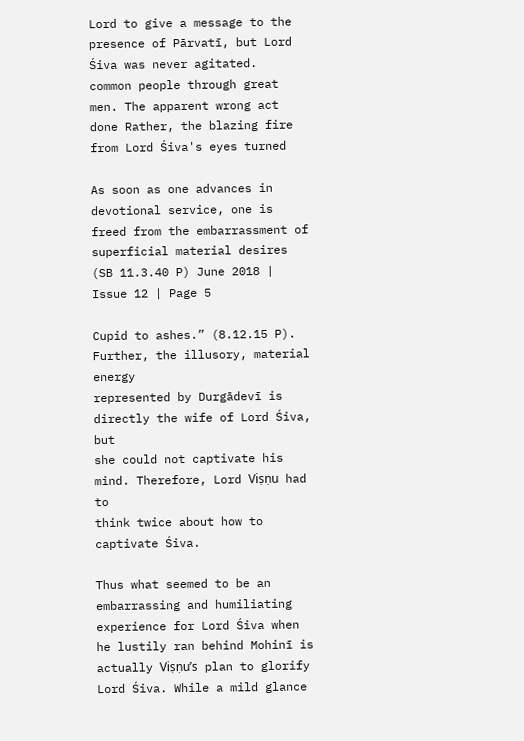Lord to give a message to the presence of Pārvatī, but Lord Śiva was never agitated.
common people through great men. The apparent wrong act done Rather, the blazing fire from Lord Śiva's eyes turned

As soon as one advances in devotional service, one is freed from the embarrassment of
superficial material desires (SB 11.3.40 P) June 2018 | Issue 12 | Page 5

Cupid to ashes.” (8.12.15 P). Further, the illusory, material energy
represented by Durgādevī is directly the wife of Lord Śiva, but
she could not captivate his mind. Therefore, Lord Viṣṇu had to
think twice about how to captivate Śiva.

Thus what seemed to be an embarrassing and humiliating
experience for Lord Śiva when he lustily ran behind Mohinī is
actually Viṣṇu’s plan to glorify Lord Śiva. While a mild glance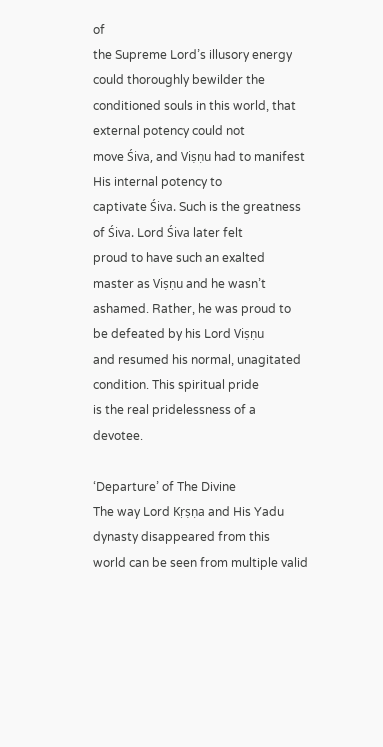of
the Supreme Lord’s illusory energy could thoroughly bewilder the
conditioned souls in this world, that external potency could not
move Śiva, and Viṣṇu had to manifest His internal potency to
captivate Śiva. Such is the greatness of Śiva. Lord Śiva later felt
proud to have such an exalted master as Viṣṇu and he wasn’t
ashamed. Rather, he was proud to be defeated by his Lord Viṣṇu
and resumed his normal, unagitated condition. This spiritual pride
is the real pridelessness of a devotee.

‘Departure’ of The Divine
The way Lord Kṛṣṇa and His Yadu dynasty disappeared from this
world can be seen from multiple valid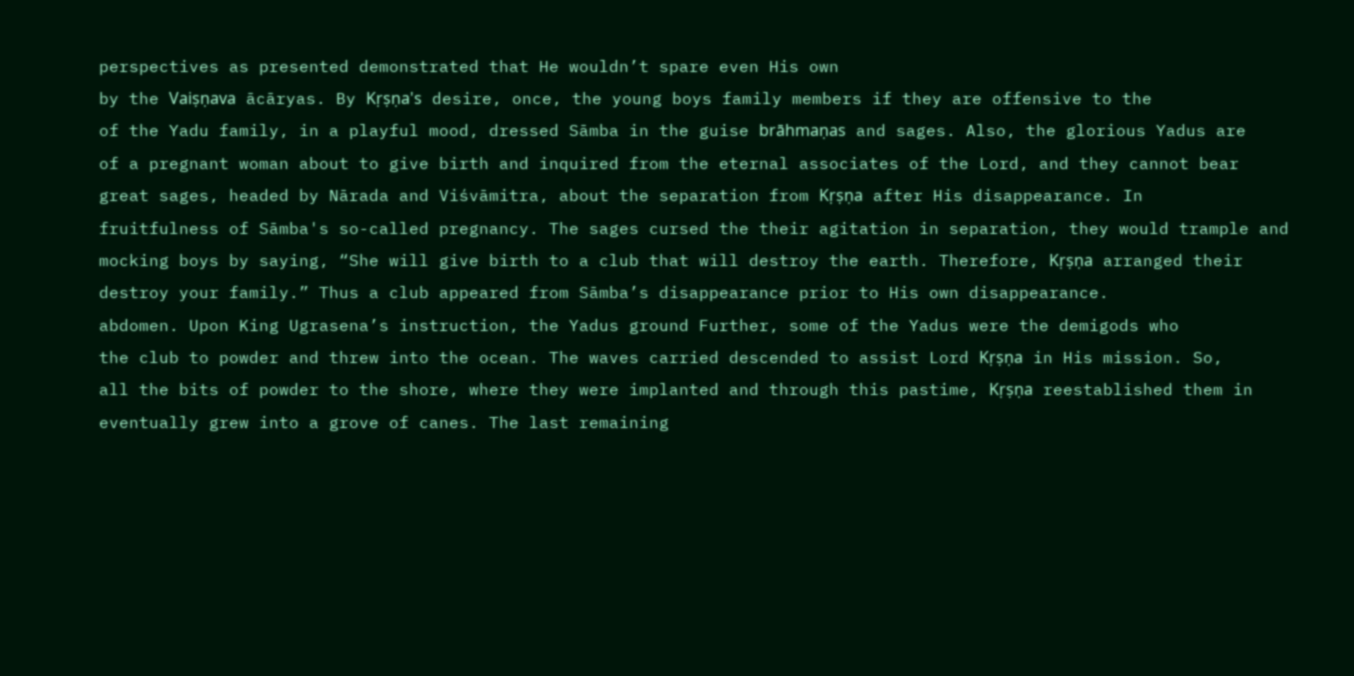perspectives as presented demonstrated that He wouldn’t spare even His own
by the Vaiṣṇava ācāryas. By Kṛṣṇa's desire, once, the young boys family members if they are offensive to the
of the Yadu family, in a playful mood, dressed Sāmba in the guise brāhmaṇas and sages. Also, the glorious Yadus are
of a pregnant woman about to give birth and inquired from the eternal associates of the Lord, and they cannot bear
great sages, headed by Nārada and Viśvāmitra, about the separation from Kṛṣṇa after His disappearance. In
fruitfulness of Sāmba's so-called pregnancy. The sages cursed the their agitation in separation, they would trample and
mocking boys by saying, “She will give birth to a club that will destroy the earth. Therefore, Kṛṣṇa arranged their
destroy your family.” Thus a club appeared from Sāmba’s disappearance prior to His own disappearance.
abdomen. Upon King Ugrasena’s instruction, the Yadus ground Further, some of the Yadus were the demigods who
the club to powder and threw into the ocean. The waves carried descended to assist Lord Kṛṣṇa in His mission. So,
all the bits of powder to the shore, where they were implanted and through this pastime, Kṛṣṇa reestablished them in
eventually grew into a grove of canes. The last remaining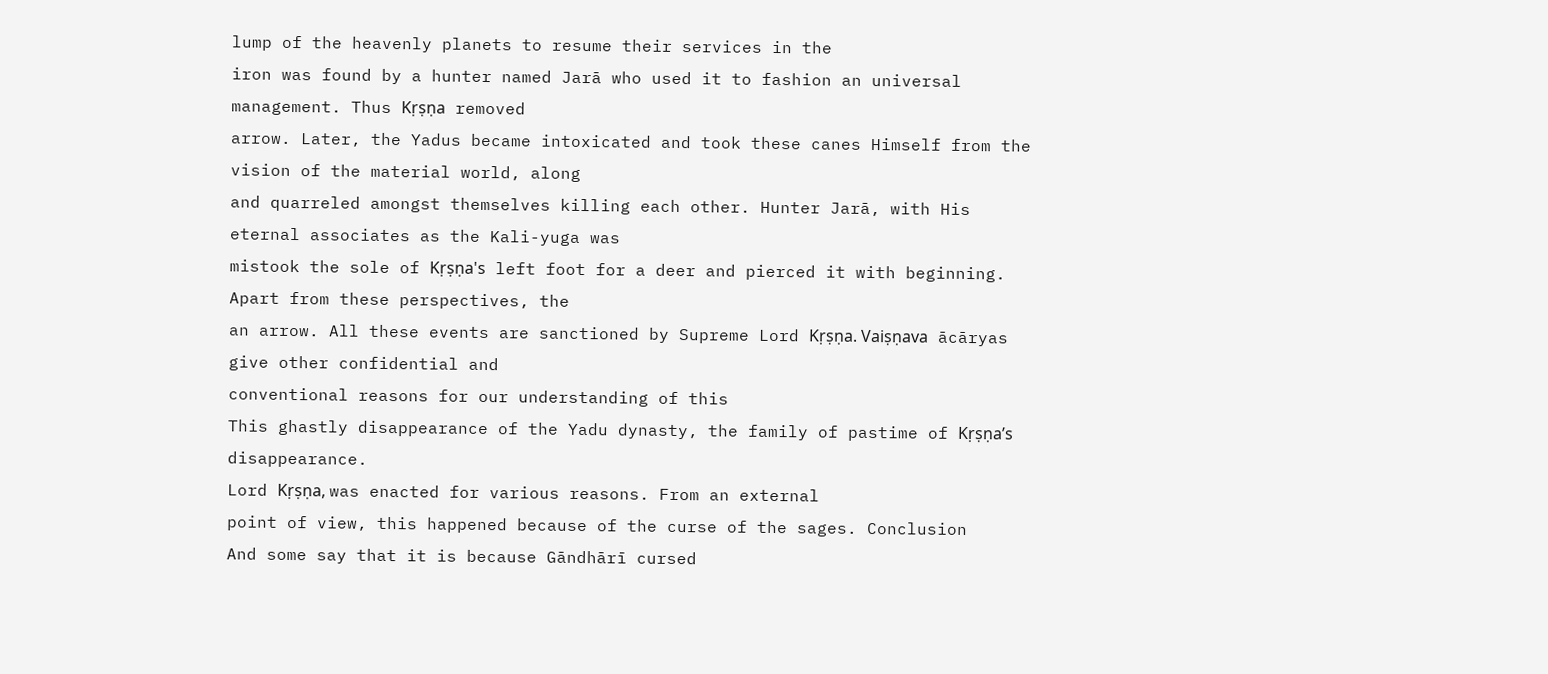lump of the heavenly planets to resume their services in the
iron was found by a hunter named Jarā who used it to fashion an universal management. Thus Kṛṣṇa removed
arrow. Later, the Yadus became intoxicated and took these canes Himself from the vision of the material world, along
and quarreled amongst themselves killing each other. Hunter Jarā, with His eternal associates as the Kali-yuga was
mistook the sole of Kṛṣṇa's left foot for a deer and pierced it with beginning. Apart from these perspectives, the
an arrow. All these events are sanctioned by Supreme Lord Kṛṣṇa. Vaiṣṇava ācāryas give other confidential and
conventional reasons for our understanding of this
This ghastly disappearance of the Yadu dynasty, the family of pastime of Kṛṣṇa’s disappearance.
Lord Kṛṣṇa, was enacted for various reasons. From an external
point of view, this happened because of the curse of the sages. Conclusion
And some say that it is because Gāndhārī cursed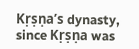Kṛṣṇa’s dynasty,
since Kṛṣṇa was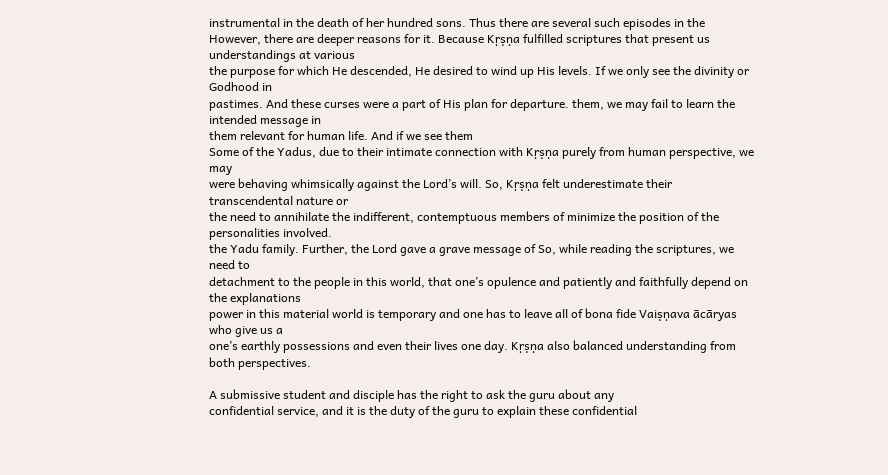instrumental in the death of her hundred sons. Thus there are several such episodes in the
However, there are deeper reasons for it. Because Kṛṣṇa fulfilled scriptures that present us understandings at various
the purpose for which He descended, He desired to wind up His levels. If we only see the divinity or Godhood in
pastimes. And these curses were a part of His plan for departure. them, we may fail to learn the intended message in
them relevant for human life. And if we see them
Some of the Yadus, due to their intimate connection with Kṛṣṇa purely from human perspective, we may
were behaving whimsically against the Lord’s will. So, Kṛṣṇa felt underestimate their transcendental nature or
the need to annihilate the indifferent, contemptuous members of minimize the position of the personalities involved.
the Yadu family. Further, the Lord gave a grave message of So, while reading the scriptures, we need to
detachment to the people in this world, that one’s opulence and patiently and faithfully depend on the explanations
power in this material world is temporary and one has to leave all of bona fide Vaiṣṇava ācāryas who give us a
one’s earthly possessions and even their lives one day. Kṛṣṇa also balanced understanding from both perspectives.

A submissive student and disciple has the right to ask the guru about any
confidential service, and it is the duty of the guru to explain these confidential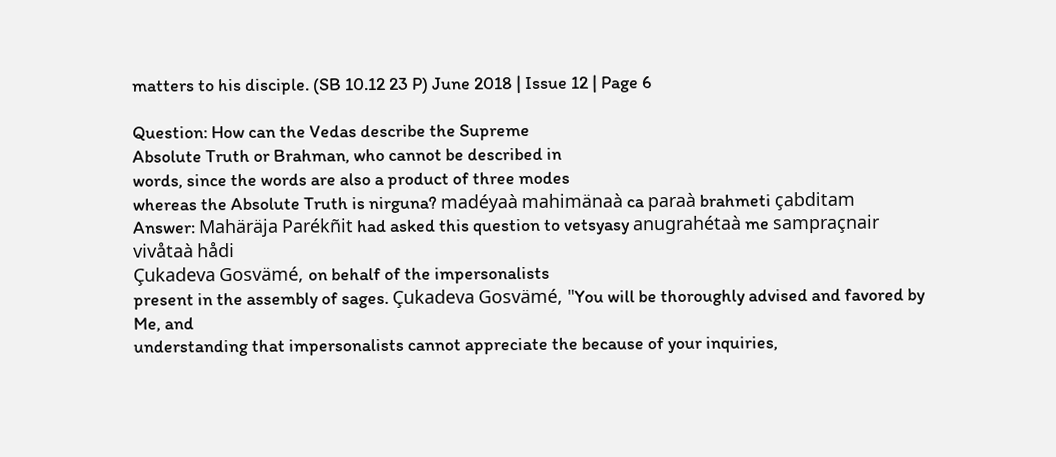matters to his disciple. (SB 10.12 23 P) June 2018 | Issue 12 | Page 6

Question: How can the Vedas describe the Supreme
Absolute Truth or Brahman, who cannot be described in
words, since the words are also a product of three modes
whereas the Absolute Truth is nirguna? madéyaà mahimänaà ca paraà brahmeti çabditam
Answer: Mahäräja Parékñit had asked this question to vetsyasy anugrahétaà me sampraçnair vivåtaà hådi
Çukadeva Gosvämé, on behalf of the impersonalists
present in the assembly of sages. Çukadeva Gosvämé, "You will be thoroughly advised and favored by Me, and
understanding that impersonalists cannot appreciate the because of your inquiries,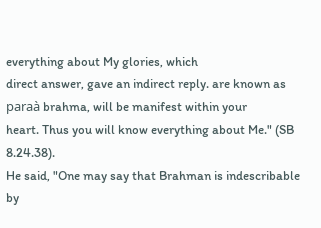everything about My glories, which
direct answer, gave an indirect reply. are known as paraà brahma, will be manifest within your
heart. Thus you will know everything about Me." (SB 8.24.38).
He said, "One may say that Brahman is indescribable by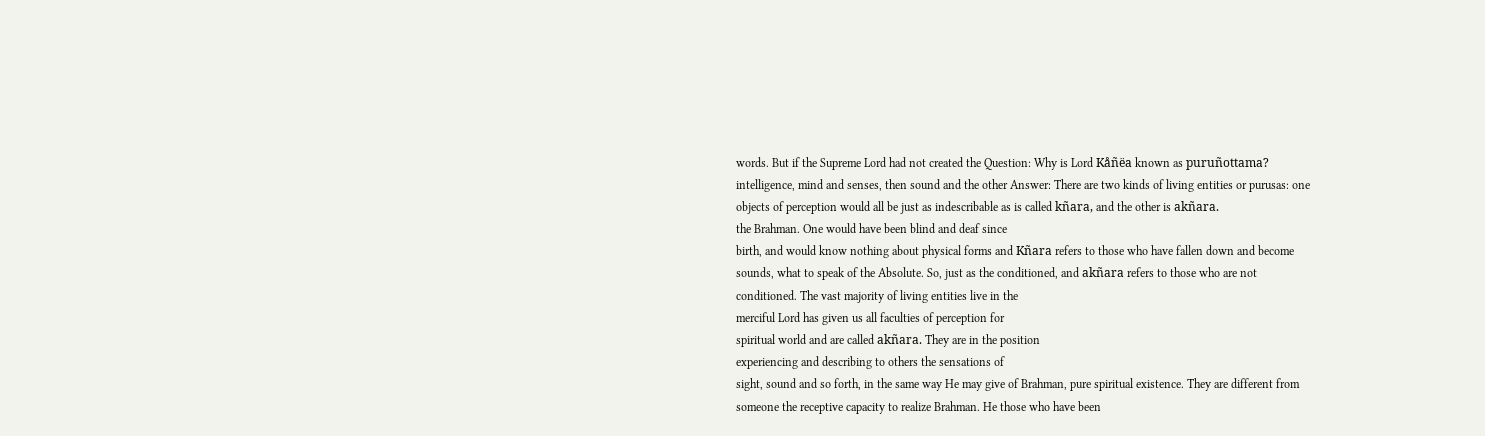words. But if the Supreme Lord had not created the Question: Why is Lord Kåñëa known as puruñottama?
intelligence, mind and senses, then sound and the other Answer: There are two kinds of living entities or purusas: one
objects of perception would all be just as indescribable as is called kñara, and the other is akñara.
the Brahman. One would have been blind and deaf since
birth, and would know nothing about physical forms and Kñara refers to those who have fallen down and become
sounds, what to speak of the Absolute. So, just as the conditioned, and akñara refers to those who are not
conditioned. The vast majority of living entities live in the
merciful Lord has given us all faculties of perception for
spiritual world and are called akñara. They are in the position
experiencing and describing to others the sensations of
sight, sound and so forth, in the same way He may give of Brahman, pure spiritual existence. They are different from
someone the receptive capacity to realize Brahman. He those who have been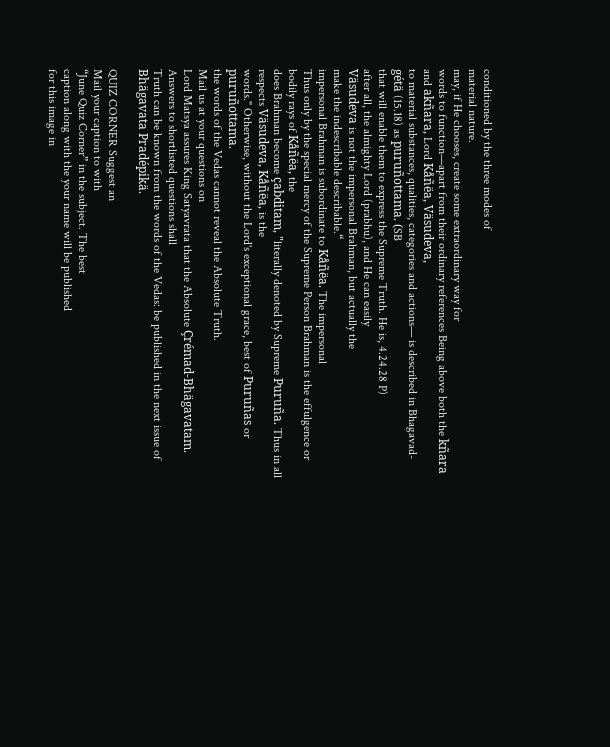conditioned by the three modes of
material nature.
may, if He chooses, create some extraordinary way for
words to function—apart from their ordinary references Being above both the kñara and akñara, Lord Kåñëa, Väsudeva,
to material substances, qualities, categories and actions— is described in Bhagavad-gétä (15.18) as puruñottama. (SB
that will enable them to express the Supreme Truth. He is, 4.24.28 P)
after all, the almighty Lord (prabhu), and He can easily
Väsudeva is not the impersonal Brahman, but actually the
make the indescribable describable.“
impersonal Brahman is subordinate to Kåñëa. The impersonal
Thus only by the special mercy of the Supreme Person Brahman is the effulgence or bodily rays of Kåñëa, the
does Brahman become çabditam, "literally denoted by Supreme Puruña. Thus in all respects Väsudeva, Kåñëa, is the
words." Otherwise, without the Lord's exceptional grace, best of Puruñas or puruñottama.
the words of the Vedas cannot reveal the Absolute Truth.
Mail us at your questions on
Lord Matsya assures King Satyavrata that the Absolute Çrémad-Bhägavatam. Answers to shortlisted questions shall
Truth can be known from the words of the Vedas: be published in the next issue of Bhägavata Pradépikä.

QUIZ CORNER Suggest an
Mail your caption to with
“June Quiz Corner” in the subject. The best
caption along with the your name will be published
for this image in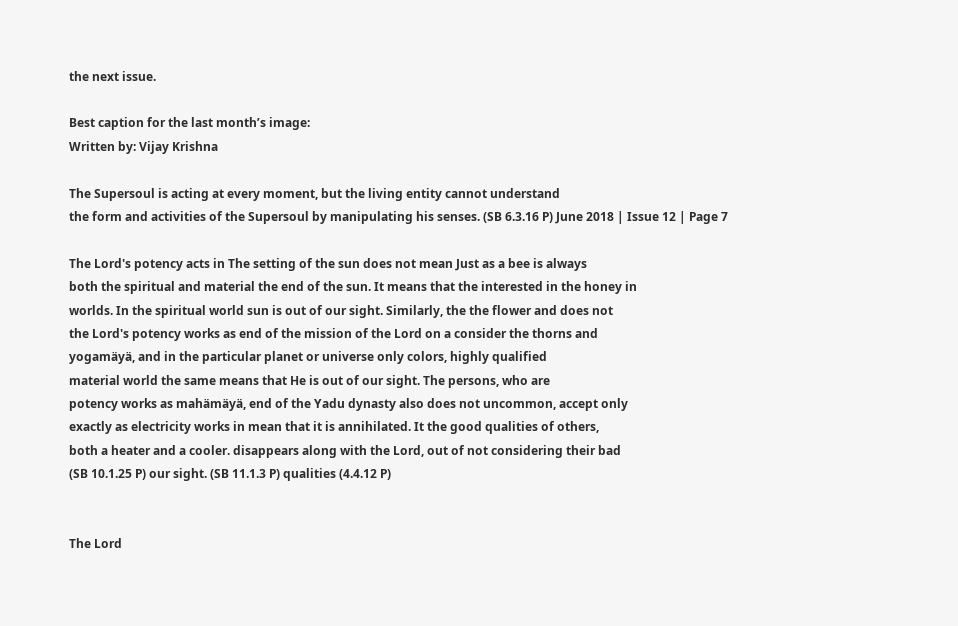the next issue.

Best caption for the last month’s image:
Written by: Vijay Krishna

The Supersoul is acting at every moment, but the living entity cannot understand
the form and activities of the Supersoul by manipulating his senses. (SB 6.3.16 P) June 2018 | Issue 12 | Page 7

The Lord's potency acts in The setting of the sun does not mean Just as a bee is always
both the spiritual and material the end of the sun. It means that the interested in the honey in
worlds. In the spiritual world sun is out of our sight. Similarly, the the flower and does not
the Lord's potency works as end of the mission of the Lord on a consider the thorns and
yogamäyä, and in the particular planet or universe only colors, highly qualified
material world the same means that He is out of our sight. The persons, who are
potency works as mahämäyä, end of the Yadu dynasty also does not uncommon, accept only
exactly as electricity works in mean that it is annihilated. It the good qualities of others,
both a heater and a cooler. disappears along with the Lord, out of not considering their bad
(SB 10.1.25 P) our sight. (SB 11.1.3 P) qualities (4.4.12 P)


The Lord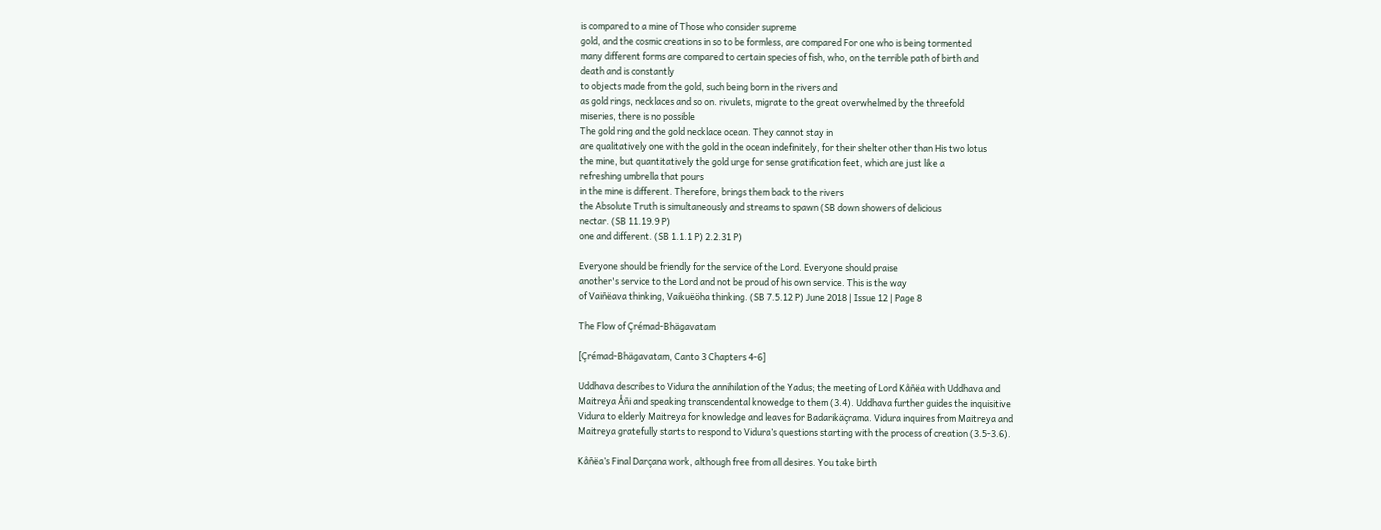is compared to a mine of Those who consider supreme
gold, and the cosmic creations in so to be formless, are compared For one who is being tormented
many different forms are compared to certain species of fish, who, on the terrible path of birth and
death and is constantly
to objects made from the gold, such being born in the rivers and
as gold rings, necklaces and so on. rivulets, migrate to the great overwhelmed by the threefold
miseries, there is no possible
The gold ring and the gold necklace ocean. They cannot stay in
are qualitatively one with the gold in the ocean indefinitely, for their shelter other than His two lotus
the mine, but quantitatively the gold urge for sense gratification feet, which are just like a
refreshing umbrella that pours
in the mine is different. Therefore, brings them back to the rivers
the Absolute Truth is simultaneously and streams to spawn (SB down showers of delicious
nectar. (SB 11.19.9 P)
one and different. (SB 1.1.1 P) 2.2.31 P)

Everyone should be friendly for the service of the Lord. Everyone should praise
another's service to the Lord and not be proud of his own service. This is the way
of Vaiñëava thinking, Vaikuëöha thinking. (SB 7.5.12 P) June 2018 | Issue 12 | Page 8

The Flow of Çrémad-Bhägavatam

[Çrémad-Bhägavatam, Canto 3 Chapters 4-6]

Uddhava describes to Vidura the annihilation of the Yadus; the meeting of Lord Kåñëa with Uddhava and
Maitreya Åñi and speaking transcendental knowedge to them (3.4). Uddhava further guides the inquisitive
Vidura to elderly Maitreya for knowledge and leaves for Badarikäçrama. Vidura inquires from Maitreya and
Maitreya gratefully starts to respond to Vidura’s questions starting with the process of creation (3.5-3.6).

Kåñëa’s Final Darçana work, although free from all desires. You take birth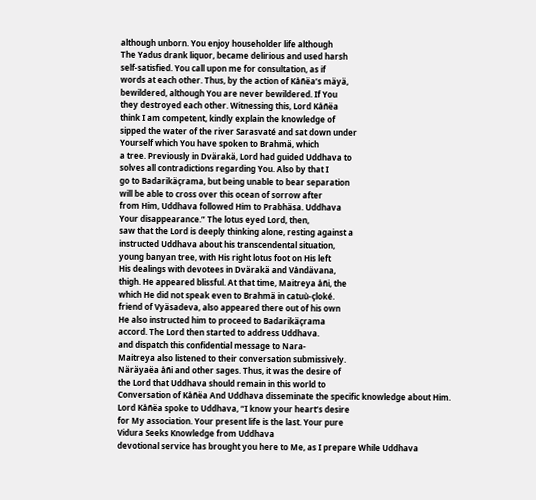although unborn. You enjoy householder life although
The Yadus drank liquor, became delirious and used harsh
self-satisfied. You call upon me for consultation, as if
words at each other. Thus, by the action of Kåñëa’s mäyä,
bewildered, although You are never bewildered. If You
they destroyed each other. Witnessing this, Lord Kåñëa
think I am competent, kindly explain the knowledge of
sipped the water of the river Sarasvaté and sat down under
Yourself which You have spoken to Brahmä, which
a tree. Previously in Dvärakä, Lord had guided Uddhava to
solves all contradictions regarding You. Also by that I
go to Badarikäçrama, but being unable to bear separation
will be able to cross over this ocean of sorrow after
from Him, Uddhava followed Him to Prabhäsa. Uddhava
Your disappearance.” The lotus eyed Lord, then,
saw that the Lord is deeply thinking alone, resting against a
instructed Uddhava about his transcendental situation,
young banyan tree, with His right lotus foot on His left
His dealings with devotees in Dvärakä and Våndävana,
thigh. He appeared blissful. At that time, Maitreya åñi, the
which He did not speak even to Brahmä in catuù-çloké.
friend of Vyäsadeva, also appeared there out of his own
He also instructed him to proceed to Badarikäçrama
accord. The Lord then started to address Uddhava.
and dispatch this confidential message to Nara-
Maitreya also listened to their conversation submissively.
Näräyaëa åñi and other sages. Thus, it was the desire of
the Lord that Uddhava should remain in this world to
Conversation of Kåñëa And Uddhava disseminate the specific knowledge about Him.
Lord Kåñëa spoke to Uddhava, “I know your heart’s desire
for My association. Your present life is the last. Your pure
Vidura Seeks Knowledge from Uddhava
devotional service has brought you here to Me, as I prepare While Uddhava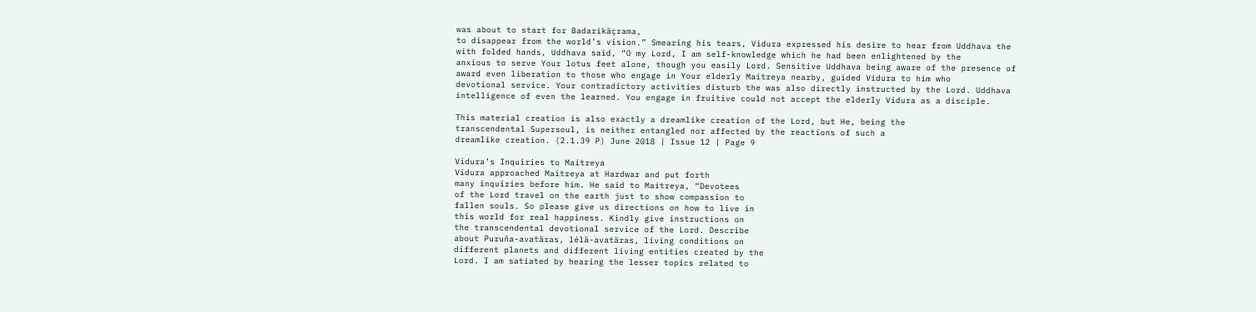was about to start for Badarikäçrama,
to disappear from the world’s vision.” Smearing his tears, Vidura expressed his desire to hear from Uddhava the
with folded hands, Uddhava said, “O my Lord, I am self-knowledge which he had been enlightened by the
anxious to serve Your lotus feet alone, though you easily Lord. Sensitive Uddhava being aware of the presence of
award even liberation to those who engage in Your elderly Maitreya nearby, guided Vidura to him who
devotional service. Your contradictory activities disturb the was also directly instructed by the Lord. Uddhava
intelligence of even the learned. You engage in fruitive could not accept the elderly Vidura as a disciple.

This material creation is also exactly a dreamlike creation of the Lord, but He, being the
transcendental Supersoul, is neither entangled nor affected by the reactions of such a
dreamlike creation. (2.1.39 P) June 2018 | Issue 12 | Page 9

Vidura’s Inquiries to Maitreya
Vidura approached Maitreya at Hardwar and put forth
many inquiries before him. He said to Maitreya, “Devotees
of the Lord travel on the earth just to show compassion to
fallen souls. So please give us directions on how to live in
this world for real happiness. Kindly give instructions on
the transcendental devotional service of the Lord. Describe
about Puruña-avatäras, lélä-avatäras, living conditions on
different planets and different living entities created by the
Lord. I am satiated by hearing the lesser topics related to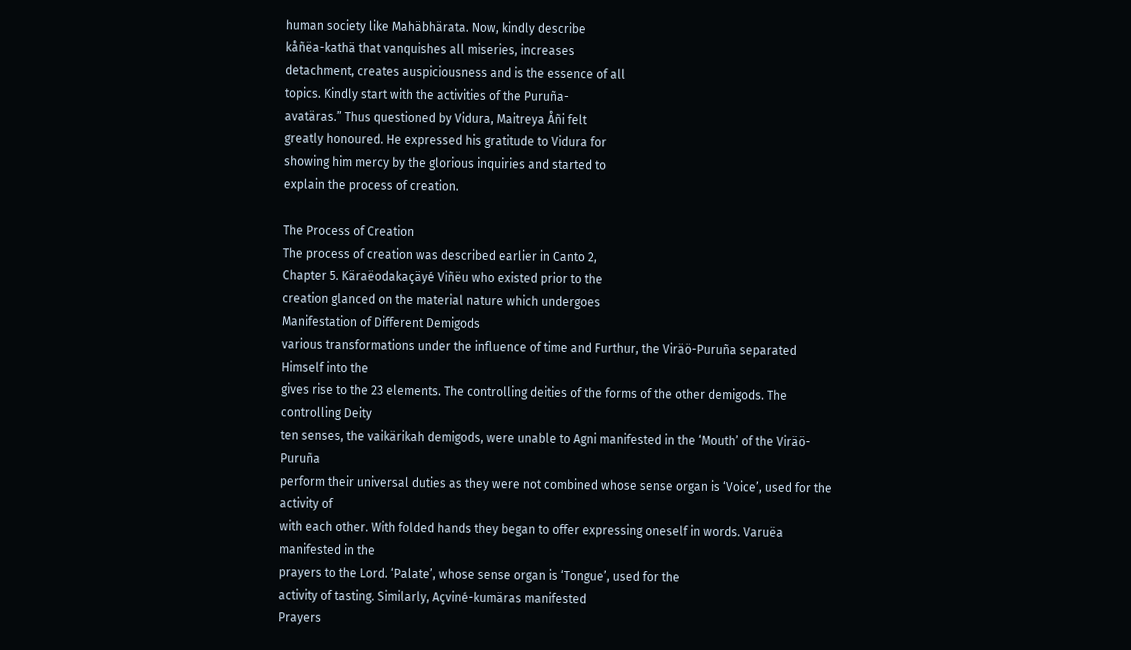human society like Mahäbhärata. Now, kindly describe
kåñëa-kathä that vanquishes all miseries, increases
detachment, creates auspiciousness and is the essence of all
topics. Kindly start with the activities of the Puruña-
avatäras.” Thus questioned by Vidura, Maitreya Åñi felt
greatly honoured. He expressed his gratitude to Vidura for
showing him mercy by the glorious inquiries and started to
explain the process of creation.

The Process of Creation
The process of creation was described earlier in Canto 2,
Chapter 5. Käraëodakaçäyé Viñëu who existed prior to the
creation glanced on the material nature which undergoes
Manifestation of Different Demigods
various transformations under the influence of time and Furthur, the Viräö-Puruña separated Himself into the
gives rise to the 23 elements. The controlling deities of the forms of the other demigods. The controlling Deity
ten senses, the vaikärikah demigods, were unable to Agni manifested in the ‘Mouth’ of the Viräö-Puruña
perform their universal duties as they were not combined whose sense organ is ‘Voice’, used for the activity of
with each other. With folded hands they began to offer expressing oneself in words. Varuëa manifested in the
prayers to the Lord. ‘Palate’, whose sense organ is ‘Tongue’, used for the
activity of tasting. Similarly, Açviné-kumäras manifested
Prayers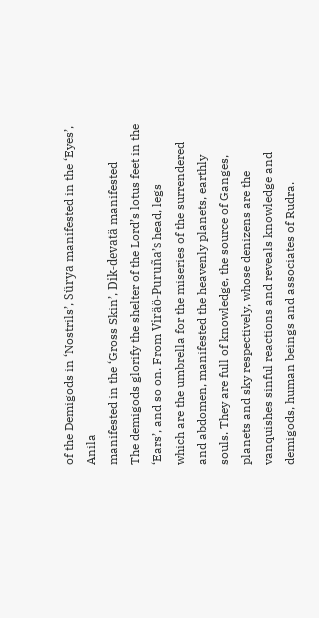of the Demigods in ‘Nostrils’, Sürya manifested in the ‘Eyes’, Anila
manifested in the ‘Gross Skin’, Dik-devatä manifested
The demigods glorify the shelter of the Lord’s lotus feet in the ‘Ears’, and so on. From Viräö-Puruña’s head, legs
which are the umbrella for the miseries of the surrendered and abdomen, manifested the heavenly planets, earthly
souls. They are full of knowledge, the source of Ganges, planets and sky respectively, whose denizens are the
vanquishes sinful reactions and reveals knowledge and demigods, human beings and associates of Rudra.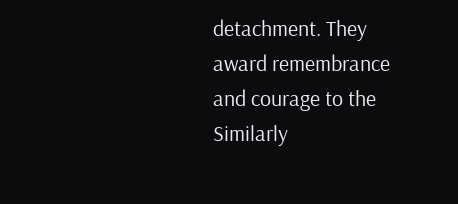detachment. They award remembrance and courage to the Similarly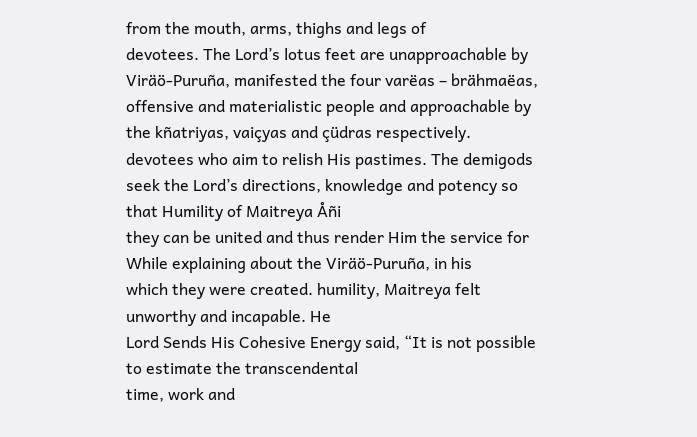from the mouth, arms, thighs and legs of
devotees. The Lord’s lotus feet are unapproachable by Viräö-Puruña, manifested the four varëas – brähmaëas,
offensive and materialistic people and approachable by the kñatriyas, vaiçyas and çüdras respectively.
devotees who aim to relish His pastimes. The demigods
seek the Lord’s directions, knowledge and potency so that Humility of Maitreya Åñi
they can be united and thus render Him the service for While explaining about the Viräö-Puruña, in his
which they were created. humility, Maitreya felt unworthy and incapable. He
Lord Sends His Cohesive Energy said, “It is not possible to estimate the transcendental
time, work and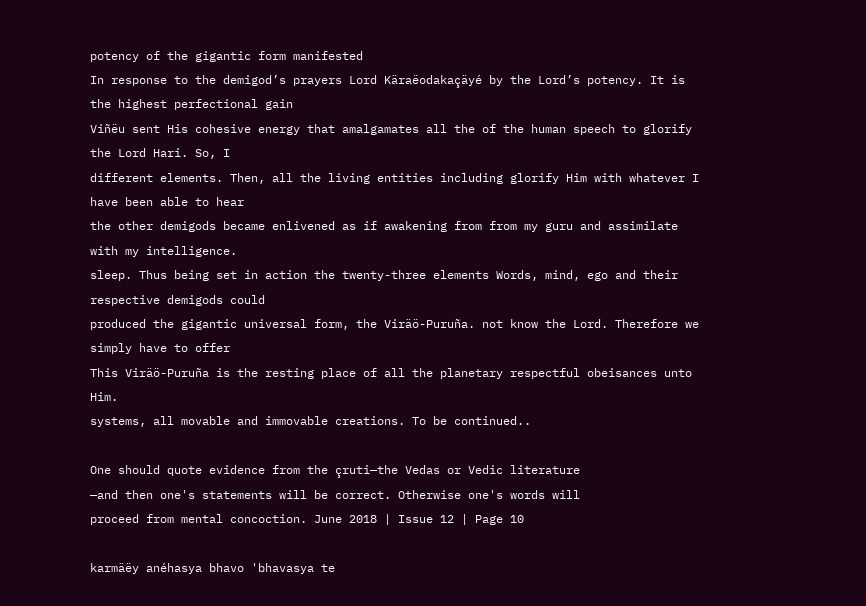potency of the gigantic form manifested
In response to the demigod’s prayers Lord Käraëodakaçäyé by the Lord’s potency. It is the highest perfectional gain
Viñëu sent His cohesive energy that amalgamates all the of the human speech to glorify the Lord Hari. So, I
different elements. Then, all the living entities including glorify Him with whatever I have been able to hear
the other demigods became enlivened as if awakening from from my guru and assimilate with my intelligence.
sleep. Thus being set in action the twenty-three elements Words, mind, ego and their respective demigods could
produced the gigantic universal form, the Viräö-Puruña. not know the Lord. Therefore we simply have to offer
This Viräö-Puruña is the resting place of all the planetary respectful obeisances unto Him.
systems, all movable and immovable creations. To be continued..

One should quote evidence from the çruti—the Vedas or Vedic literature
—and then one's statements will be correct. Otherwise one's words will
proceed from mental concoction. June 2018 | Issue 12 | Page 10

karmäëy anéhasya bhavo 'bhavasya te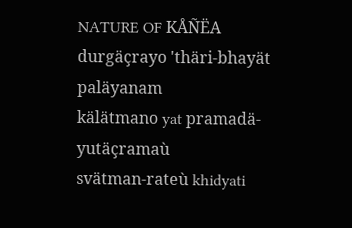NATURE OF KÅÑËA
durgäçrayo 'thäri-bhayät paläyanam
kälätmano yat pramadä-yutäçramaù
svätman-rateù khidyati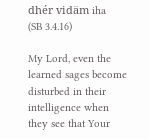dhér vidäm iha
(SB 3.4.16)

My Lord, even the learned sages become disturbed in their
intelligence when they see that Your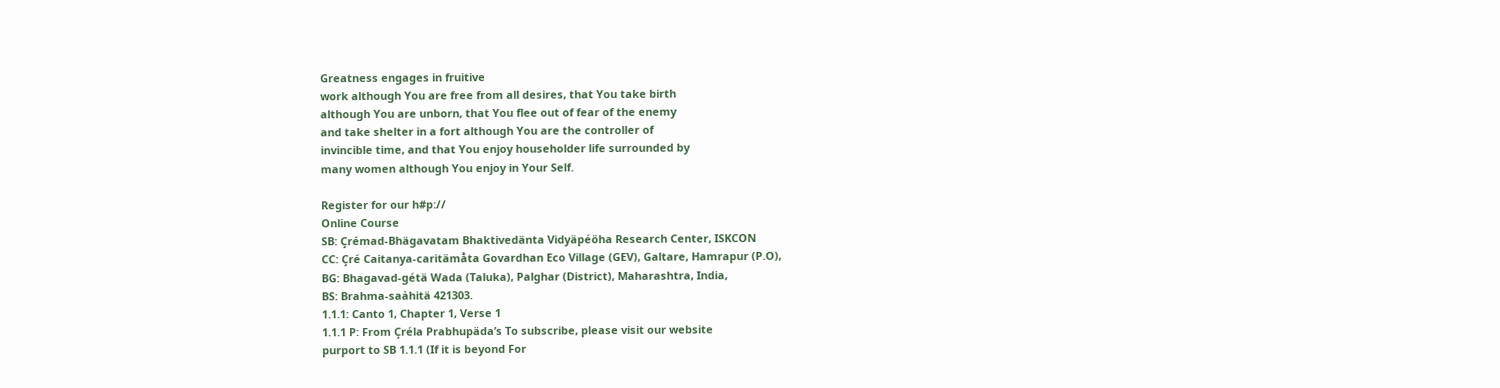Greatness engages in fruitive
work although You are free from all desires, that You take birth
although You are unborn, that You flee out of fear of the enemy
and take shelter in a fort although You are the controller of
invincible time, and that You enjoy householder life surrounded by
many women although You enjoy in Your Self.

Register for our h#p://
Online Course
SB: Çrémad-Bhägavatam Bhaktivedänta Vidyäpéöha Research Center, ISKCON
CC: Çré Caitanya-caritämåta Govardhan Eco Village (GEV), Galtare, Hamrapur (P.O),
BG: Bhagavad-gétä Wada (Taluka), Palghar (District), Maharashtra, India,
BS: Brahma-saàhitä 421303.
1.1.1: Canto 1, Chapter 1, Verse 1
1.1.1 P: From Çréla Prabhupäda’s To subscribe, please visit our website
purport to SB 1.1.1 (If it is beyond For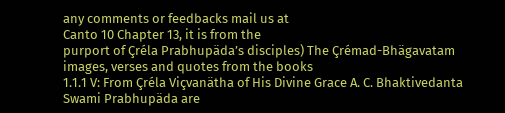any comments or feedbacks mail us at
Canto 10 Chapter 13, it is from the
purport of Çréla Prabhupäda’s disciples) The Çrémad-Bhägavatam images, verses and quotes from the books
1.1.1 V: From Çréla Viçvanätha of His Divine Grace A. C. Bhaktivedanta Swami Prabhupäda are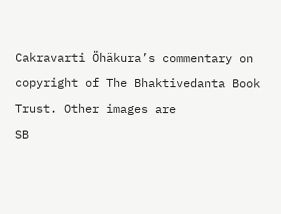Cakravarti Öhäkura’s commentary on copyright of The Bhaktivedanta Book Trust. Other images are
SB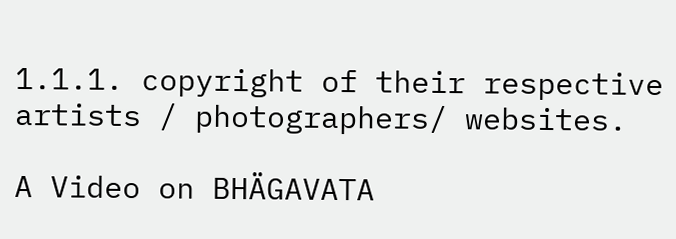1.1.1. copyright of their respective artists / photographers/ websites.

A Video on BHÄGAVATA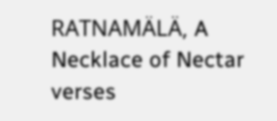RATNAMÄLÄ, A Necklace of Nectar verses